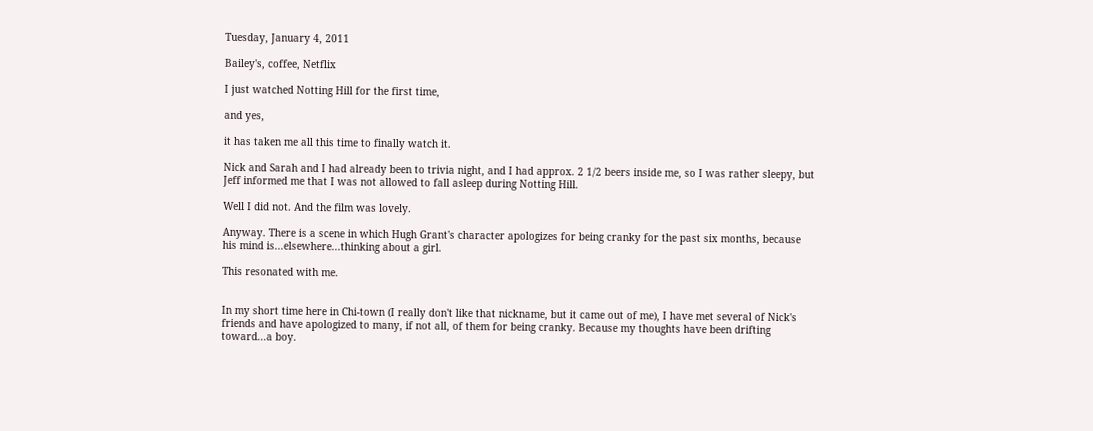Tuesday, January 4, 2011

Bailey's, coffee, Netflix

I just watched Notting Hill for the first time,

and yes,

it has taken me all this time to finally watch it.

Nick and Sarah and I had already been to trivia night, and I had approx. 2 1/2 beers inside me, so I was rather sleepy, but Jeff informed me that I was not allowed to fall asleep during Notting Hill.

Well I did not. And the film was lovely.

Anyway. There is a scene in which Hugh Grant's character apologizes for being cranky for the past six months, because his mind is...elsewhere...thinking about a girl.

This resonated with me.


In my short time here in Chi-town (I really don't like that nickname, but it came out of me), I have met several of Nick's friends and have apologized to many, if not all, of them for being cranky. Because my thoughts have been drifting toward...a boy.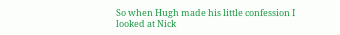So when Hugh made his little confession I looked at Nick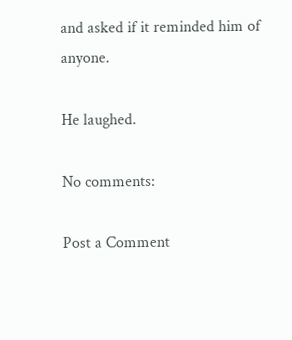and asked if it reminded him of anyone.

He laughed.

No comments:

Post a Comment